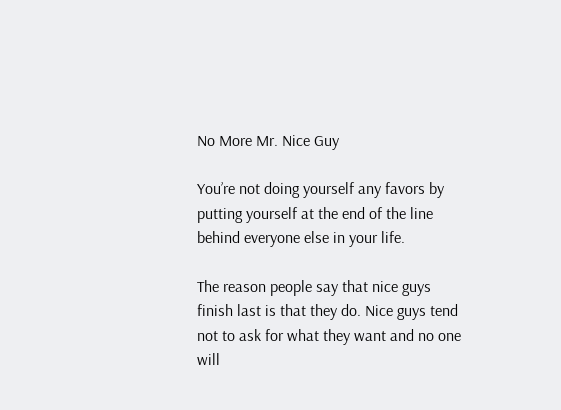No More Mr. Nice Guy

You’re not doing yourself any favors by putting yourself at the end of the line behind everyone else in your life.

The reason people say that nice guys finish last is that they do. Nice guys tend not to ask for what they want and no one will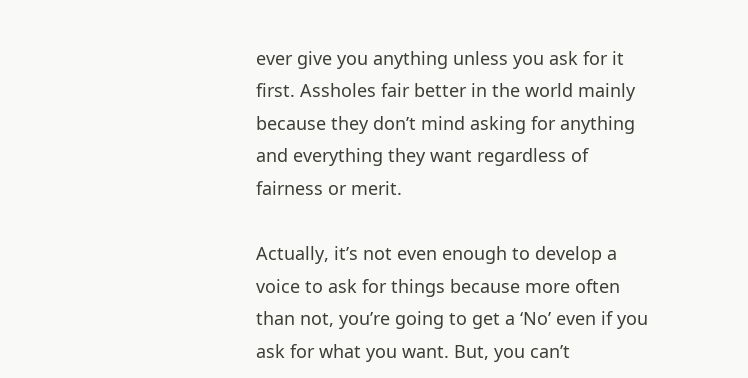ever give you anything unless you ask for it first. Assholes fair better in the world mainly because they don’t mind asking for anything and everything they want regardless of fairness or merit.

Actually, it’s not even enough to develop a voice to ask for things because more often than not, you’re going to get a ‘No’ even if you ask for what you want. But, you can’t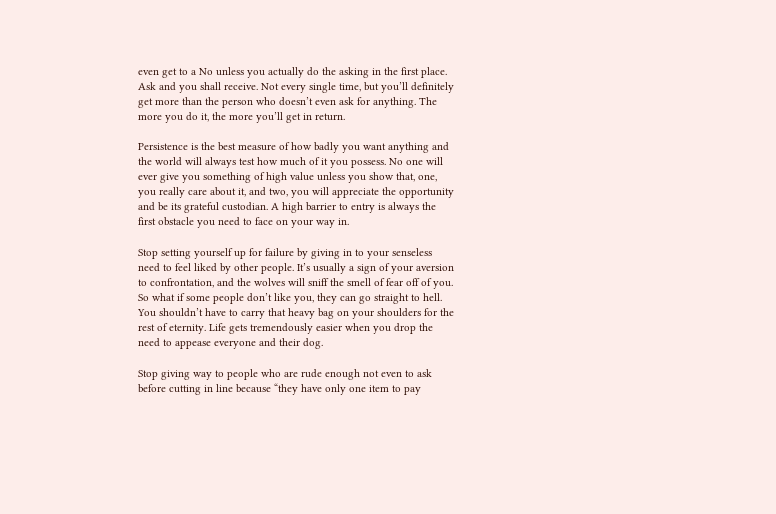even get to a No unless you actually do the asking in the first place. Ask and you shall receive. Not every single time, but you’ll definitely get more than the person who doesn’t even ask for anything. The more you do it, the more you’ll get in return.

Persistence is the best measure of how badly you want anything and the world will always test how much of it you possess. No one will ever give you something of high value unless you show that, one, you really care about it, and two, you will appreciate the opportunity and be its grateful custodian. A high barrier to entry is always the first obstacle you need to face on your way in.

Stop setting yourself up for failure by giving in to your senseless need to feel liked by other people. It’s usually a sign of your aversion to confrontation, and the wolves will sniff the smell of fear off of you. So what if some people don’t like you, they can go straight to hell. You shouldn’t have to carry that heavy bag on your shoulders for the rest of eternity. Life gets tremendously easier when you drop the need to appease everyone and their dog.

Stop giving way to people who are rude enough not even to ask before cutting in line because “they have only one item to pay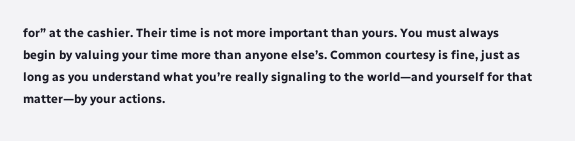for” at the cashier. Their time is not more important than yours. You must always begin by valuing your time more than anyone else’s. Common courtesy is fine, just as long as you understand what you’re really signaling to the world—and yourself for that matter—by your actions.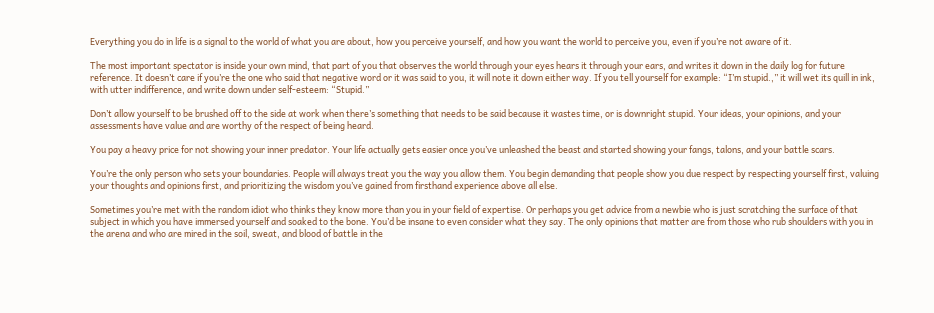Everything you do in life is a signal to the world of what you are about, how you perceive yourself, and how you want the world to perceive you, even if you’re not aware of it.

The most important spectator is inside your own mind, that part of you that observes the world through your eyes hears it through your ears, and writes it down in the daily log for future reference. It doesn’t care if you’re the one who said that negative word or it was said to you, it will note it down either way. If you tell yourself for example: “I’m stupid.,” it will wet its quill in ink, with utter indifference, and write down under self-esteem: “Stupid.”

Don’t allow yourself to be brushed off to the side at work when there’s something that needs to be said because it wastes time, or is downright stupid. Your ideas, your opinions, and your assessments have value and are worthy of the respect of being heard.

You pay a heavy price for not showing your inner predator. Your life actually gets easier once you’ve unleashed the beast and started showing your fangs, talons, and your battle scars.

You’re the only person who sets your boundaries. People will always treat you the way you allow them. You begin demanding that people show you due respect by respecting yourself first, valuing your thoughts and opinions first, and prioritizing the wisdom you’ve gained from firsthand experience above all else.

Sometimes you’re met with the random idiot who thinks they know more than you in your field of expertise. Or perhaps you get advice from a newbie who is just scratching the surface of that subject in which you have immersed yourself and soaked to the bone. You’d be insane to even consider what they say. The only opinions that matter are from those who rub shoulders with you in the arena and who are mired in the soil, sweat, and blood of battle in the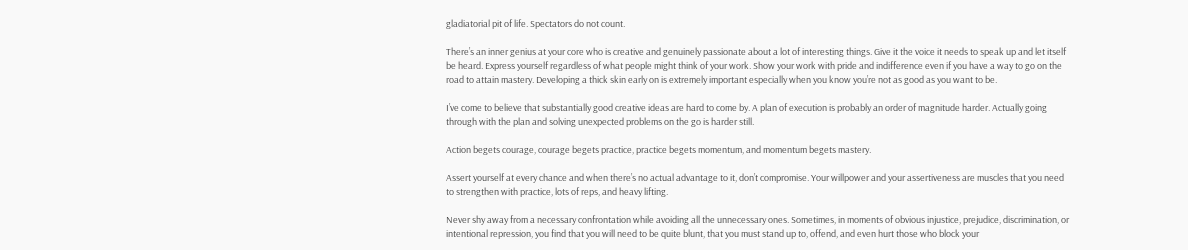gladiatorial pit of life. Spectators do not count.

There’s an inner genius at your core who is creative and genuinely passionate about a lot of interesting things. Give it the voice it needs to speak up and let itself be heard. Express yourself regardless of what people might think of your work. Show your work with pride and indifference even if you have a way to go on the road to attain mastery. Developing a thick skin early on is extremely important especially when you know you’re not as good as you want to be.

I’ve come to believe that substantially good creative ideas are hard to come by. A plan of execution is probably an order of magnitude harder. Actually going through with the plan and solving unexpected problems on the go is harder still.

Action begets courage, courage begets practice, practice begets momentum, and momentum begets mastery.

Assert yourself at every chance and when there’s no actual advantage to it, don’t compromise. Your willpower and your assertiveness are muscles that you need to strengthen with practice, lots of reps, and heavy lifting.

Never shy away from a necessary confrontation while avoiding all the unnecessary ones. Sometimes, in moments of obvious injustice, prejudice, discrimination, or intentional repression, you find that you will need to be quite blunt, that you must stand up to, offend, and even hurt those who block your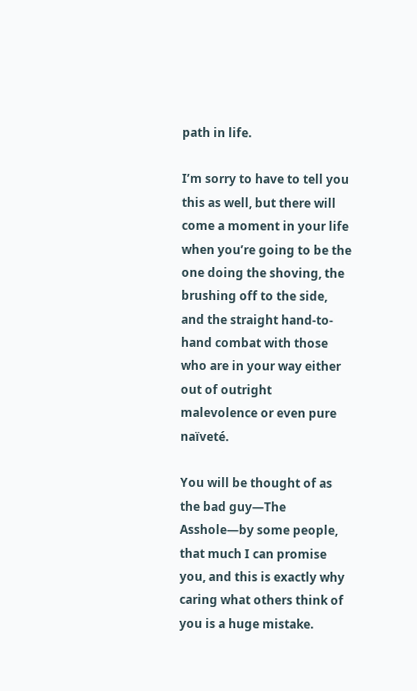path in life.

I’m sorry to have to tell you this as well, but there will come a moment in your life when you’re going to be the one doing the shoving, the brushing off to the side, and the straight hand-to-hand combat with those who are in your way either out of outright malevolence or even pure naïveté.

You will be thought of as the bad guy—The Asshole—by some people, that much I can promise you, and this is exactly why caring what others think of you is a huge mistake.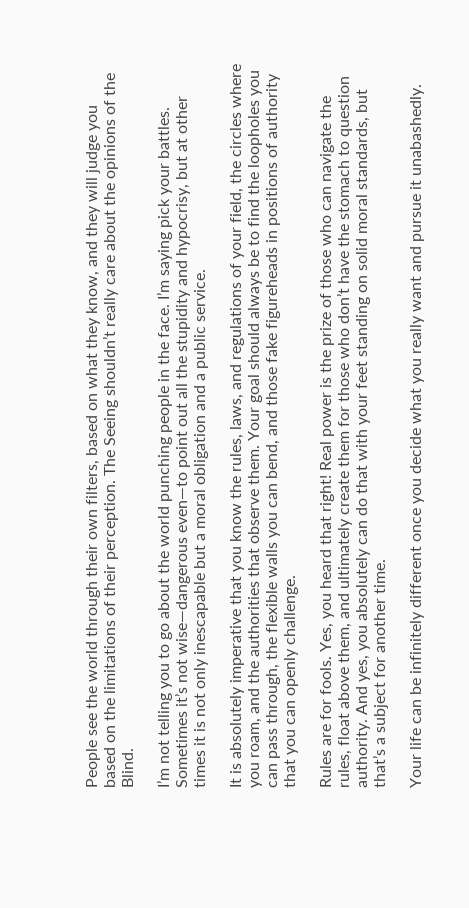People see the world through their own filters, based on what they know, and they will judge you based on the limitations of their perception. The Seeing shouldn’t really care about the opinions of the Blind.

I’m not telling you to go about the world punching people in the face. I’m saying pick your battles. Sometimes it’s not wise—dangerous even—to point out all the stupidity and hypocrisy, but at other times it is not only inescapable but a moral obligation and a public service.

It is absolutely imperative that you know the rules, laws, and regulations of your field, the circles where you roam, and the authorities that observe them. Your goal should always be to find the loopholes you can pass through, the flexible walls you can bend, and those fake figureheads in positions of authority that you can openly challenge.

Rules are for fools. Yes, you heard that right! Real power is the prize of those who can navigate the rules, float above them, and ultimately create them for those who don’t have the stomach to question authority. And yes, you absolutely can do that with your feet standing on solid moral standards, but that’s a subject for another time.

Your life can be infinitely different once you decide what you really want and pursue it unabashedly.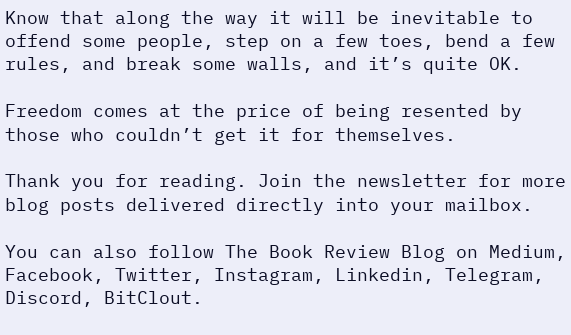Know that along the way it will be inevitable to offend some people, step on a few toes, bend a few rules, and break some walls, and it’s quite OK.

Freedom comes at the price of being resented by those who couldn’t get it for themselves.

Thank you for reading. Join the newsletter for more blog posts delivered directly into your mailbox.

You can also follow The Book Review Blog on Medium, Facebook, Twitter, Instagram, Linkedin, Telegram, Discord, BitClout.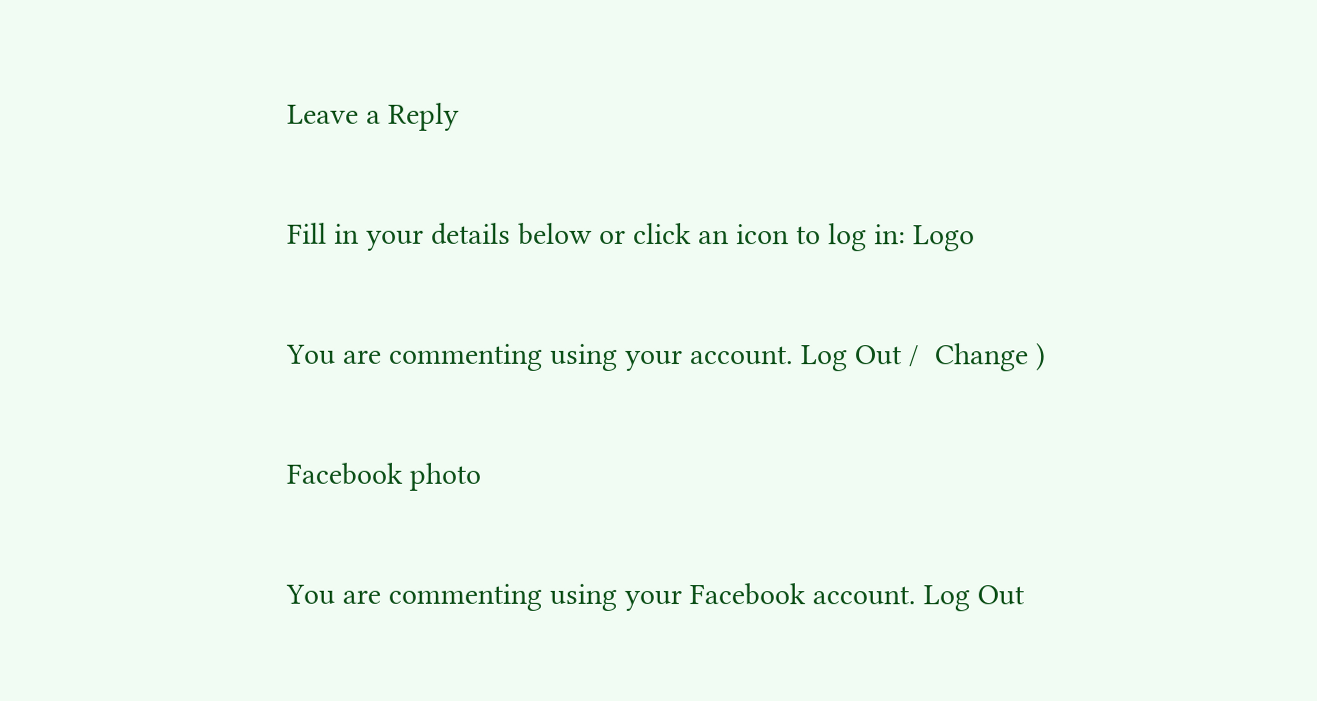Leave a Reply

Fill in your details below or click an icon to log in: Logo

You are commenting using your account. Log Out /  Change )

Facebook photo

You are commenting using your Facebook account. Log Out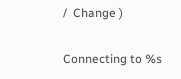/  Change )

Connecting to %s